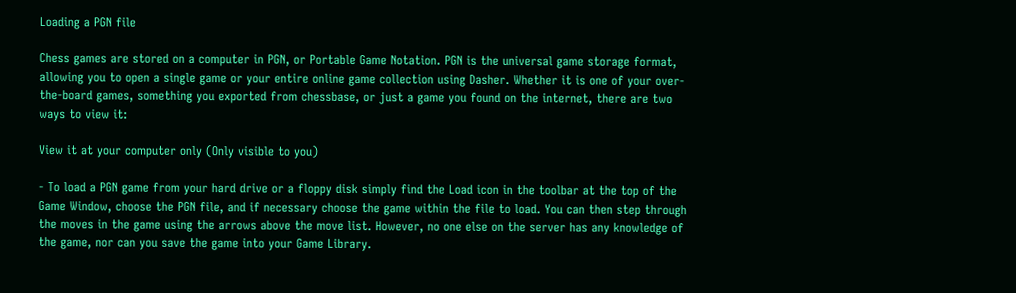Loading a PGN file

Chess games are stored on a computer in PGN, or Portable Game Notation. PGN is the universal game storage format, allowing you to open a single game or your entire online game collection using Dasher. Whether it is one of your over-the-board games, something you exported from chessbase, or just a game you found on the internet, there are two ways to view it:

View it at your computer only (Only visible to you)

- To load a PGN game from your hard drive or a floppy disk simply find the Load icon in the toolbar at the top of the Game Window, choose the PGN file, and if necessary choose the game within the file to load. You can then step through the moves in the game using the arrows above the move list. However, no one else on the server has any knowledge of the game, nor can you save the game into your Game Library.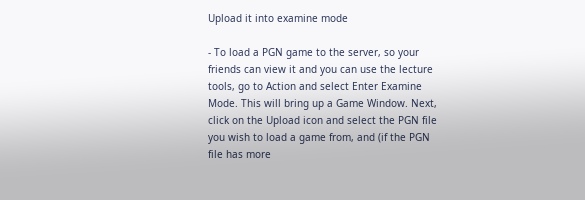Upload it into examine mode

- To load a PGN game to the server, so your friends can view it and you can use the lecture tools, go to Action and select Enter Examine Mode. This will bring up a Game Window. Next, click on the Upload icon and select the PGN file you wish to load a game from, and (if the PGN file has more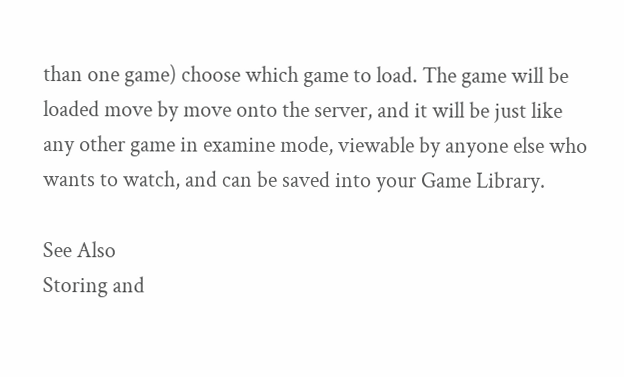than one game) choose which game to load. The game will be loaded move by move onto the server, and it will be just like any other game in examine mode, viewable by anyone else who wants to watch, and can be saved into your Game Library.

See Also
Storing and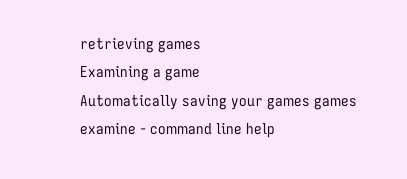retrieving games
Examining a game
Automatically saving your games games
examine - command line help